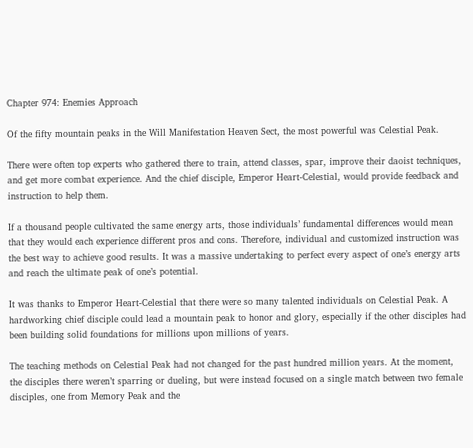Chapter 974: Enemies Approach

Of the fifty mountain peaks in the Will Manifestation Heaven Sect, the most powerful was Celestial Peak.

There were often top experts who gathered there to train, attend classes, spar, improve their daoist techniques, and get more combat experience. And the chief disciple, Emperor Heart-Celestial, would provide feedback and instruction to help them.

If a thousand people cultivated the same energy arts, those individuals’ fundamental differences would mean that they would each experience different pros and cons. Therefore, individual and customized instruction was the best way to achieve good results. It was a massive undertaking to perfect every aspect of one’s energy arts and reach the ultimate peak of one’s potential.

It was thanks to Emperor Heart-Celestial that there were so many talented individuals on Celestial Peak. A hardworking chief disciple could lead a mountain peak to honor and glory, especially if the other disciples had been building solid foundations for millions upon millions of years.

The teaching methods on Celestial Peak had not changed for the past hundred million years. At the moment, the disciples there weren’t sparring or dueling, but were instead focused on a single match between two female disciples, one from Memory Peak and the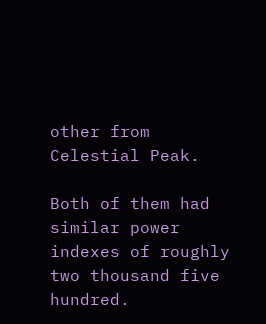other from Celestial Peak.

Both of them had similar power indexes of roughly two thousand five hundred.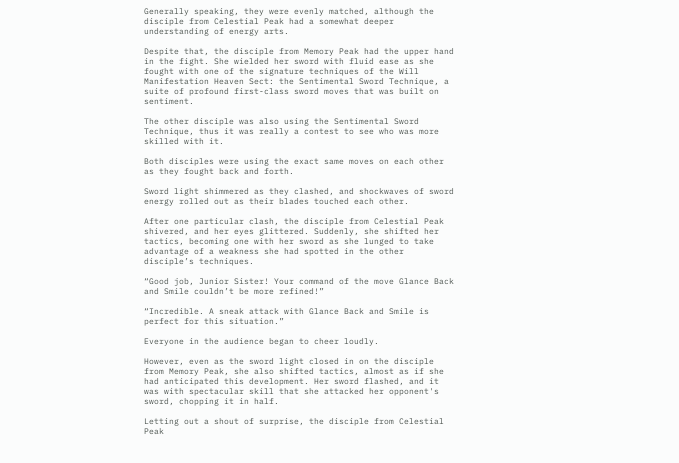Generally speaking, they were evenly matched, although the disciple from Celestial Peak had a somewhat deeper understanding of energy arts.

Despite that, the disciple from Memory Peak had the upper hand in the fight. She wielded her sword with fluid ease as she fought with one of the signature techniques of the Will Manifestation Heaven Sect: the Sentimental Sword Technique, a suite of profound first-class sword moves that was built on sentiment.

The other disciple was also using the Sentimental Sword Technique, thus it was really a contest to see who was more skilled with it.

Both disciples were using the exact same moves on each other as they fought back and forth.

Sword light shimmered as they clashed, and shockwaves of sword energy rolled out as their blades touched each other.

After one particular clash, the disciple from Celestial Peak shivered, and her eyes glittered. Suddenly, she shifted her tactics, becoming one with her sword as she lunged to take advantage of a weakness she had spotted in the other disciple’s techniques.

“Good job, Junior Sister! Your command of the move Glance Back and Smile couldn’t be more refined!”

“Incredible. A sneak attack with Glance Back and Smile is perfect for this situation.”

Everyone in the audience began to cheer loudly.

However, even as the sword light closed in on the disciple from Memory Peak, she also shifted tactics, almost as if she had anticipated this development. Her sword flashed, and it was with spectacular skill that she attacked her opponent's sword, chopping it in half.

Letting out a shout of surprise, the disciple from Celestial Peak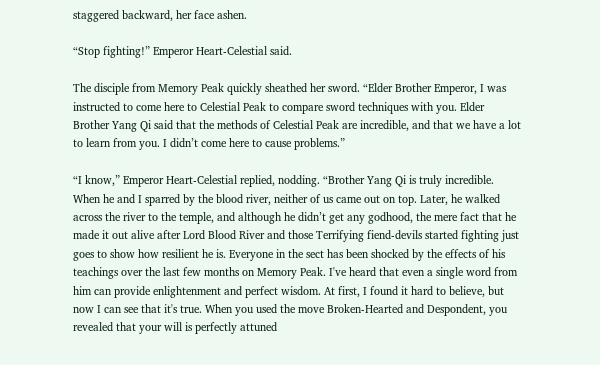staggered backward, her face ashen.

“Stop fighting!” Emperor Heart-Celestial said.

The disciple from Memory Peak quickly sheathed her sword. “Elder Brother Emperor, I was instructed to come here to Celestial Peak to compare sword techniques with you. Elder Brother Yang Qi said that the methods of Celestial Peak are incredible, and that we have a lot to learn from you. I didn’t come here to cause problems.”

“I know,” Emperor Heart-Celestial replied, nodding. “Brother Yang Qi is truly incredible. When he and I sparred by the blood river, neither of us came out on top. Later, he walked across the river to the temple, and although he didn’t get any godhood, the mere fact that he made it out alive after Lord Blood River and those Terrifying fiend-devils started fighting just goes to show how resilient he is. Everyone in the sect has been shocked by the effects of his teachings over the last few months on Memory Peak. I've heard that even a single word from him can provide enlightenment and perfect wisdom. At first, I found it hard to believe, but now I can see that it's true. When you used the move Broken-Hearted and Despondent, you revealed that your will is perfectly attuned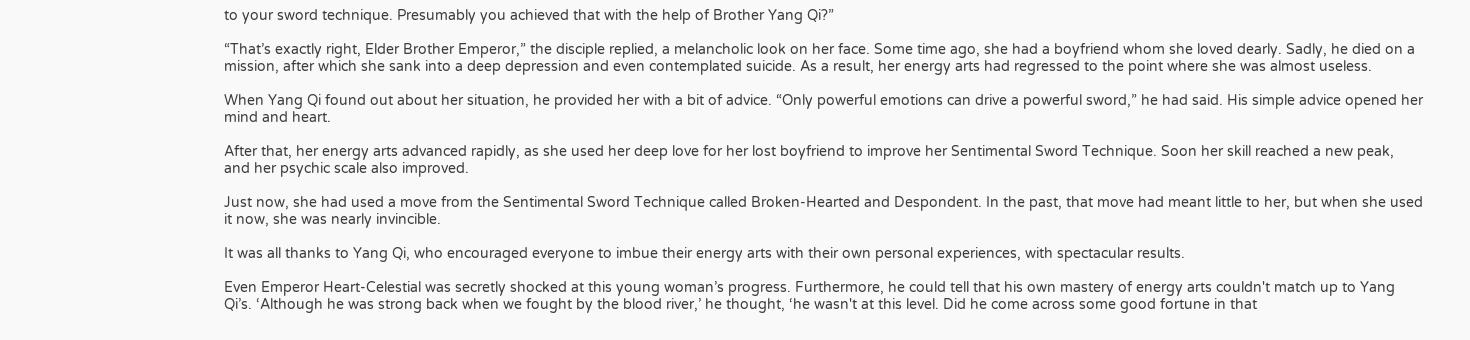to your sword technique. Presumably you achieved that with the help of Brother Yang Qi?”

“That’s exactly right, Elder Brother Emperor,” the disciple replied, a melancholic look on her face. Some time ago, she had a boyfriend whom she loved dearly. Sadly, he died on a mission, after which she sank into a deep depression and even contemplated suicide. As a result, her energy arts had regressed to the point where she was almost useless.

When Yang Qi found out about her situation, he provided her with a bit of advice. “Only powerful emotions can drive a powerful sword,” he had said. His simple advice opened her mind and heart.

After that, her energy arts advanced rapidly, as she used her deep love for her lost boyfriend to improve her Sentimental Sword Technique. Soon her skill reached a new peak, and her psychic scale also improved.

Just now, she had used a move from the Sentimental Sword Technique called Broken-Hearted and Despondent. In the past, that move had meant little to her, but when she used it now, she was nearly invincible.

It was all thanks to Yang Qi, who encouraged everyone to imbue their energy arts with their own personal experiences, with spectacular results.

Even Emperor Heart-Celestial was secretly shocked at this young woman’s progress. Furthermore, he could tell that his own mastery of energy arts couldn't match up to Yang Qi’s. ‘Although he was strong back when we fought by the blood river,’ he thought, ‘he wasn't at this level. Did he come across some good fortune in that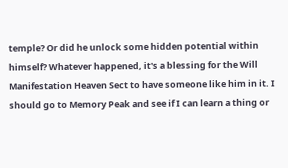temple? Or did he unlock some hidden potential within himself? Whatever happened, it's a blessing for the Will Manifestation Heaven Sect to have someone like him in it. I should go to Memory Peak and see if I can learn a thing or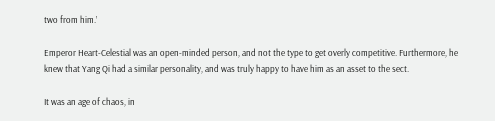two from him.’

Emperor Heart-Celestial was an open-minded person, and not the type to get overly competitive. Furthermore, he knew that Yang Qi had a similar personality, and was truly happy to have him as an asset to the sect.

It was an age of chaos, in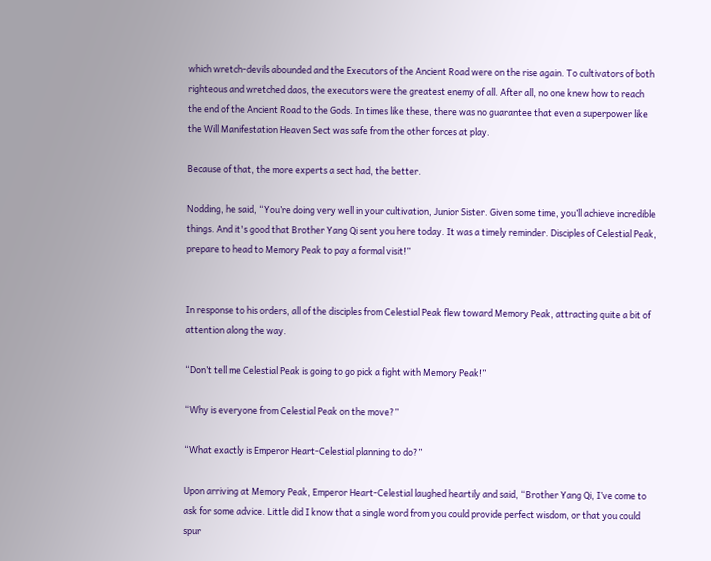which wretch-devils abounded and the Executors of the Ancient Road were on the rise again. To cultivators of both righteous and wretched daos, the executors were the greatest enemy of all. After all, no one knew how to reach the end of the Ancient Road to the Gods. In times like these, there was no guarantee that even a superpower like the Will Manifestation Heaven Sect was safe from the other forces at play.

Because of that, the more experts a sect had, the better.

Nodding, he said, “You’re doing very well in your cultivation, Junior Sister. Given some time, you’ll achieve incredible things. And it's good that Brother Yang Qi sent you here today. It was a timely reminder. Disciples of Celestial Peak, prepare to head to Memory Peak to pay a formal visit!”


In response to his orders, all of the disciples from Celestial Peak flew toward Memory Peak, attracting quite a bit of attention along the way.

“Don’t tell me Celestial Peak is going to go pick a fight with Memory Peak!”

“Why is everyone from Celestial Peak on the move?”

“What exactly is Emperor Heart-Celestial planning to do?”

Upon arriving at Memory Peak, Emperor Heart-Celestial laughed heartily and said, “Brother Yang Qi, I’ve come to ask for some advice. Little did I know that a single word from you could provide perfect wisdom, or that you could spur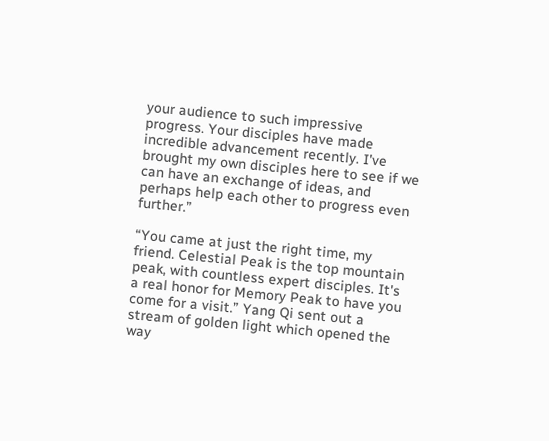your audience to such impressive progress. Your disciples have made incredible advancement recently. I've brought my own disciples here to see if we can have an exchange of ideas, and perhaps help each other to progress even further.”

“You came at just the right time, my friend. Celestial Peak is the top mountain peak, with countless expert disciples. It's a real honor for Memory Peak to have you come for a visit.” Yang Qi sent out a stream of golden light which opened the way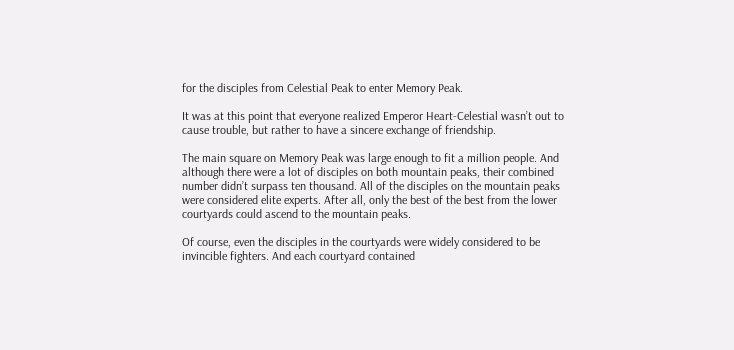for the disciples from Celestial Peak to enter Memory Peak.

It was at this point that everyone realized Emperor Heart-Celestial wasn’t out to cause trouble, but rather to have a sincere exchange of friendship.

The main square on Memory Peak was large enough to fit a million people. And although there were a lot of disciples on both mountain peaks, their combined number didn’t surpass ten thousand. All of the disciples on the mountain peaks were considered elite experts. After all, only the best of the best from the lower courtyards could ascend to the mountain peaks.

Of course, even the disciples in the courtyards were widely considered to be invincible fighters. And each courtyard contained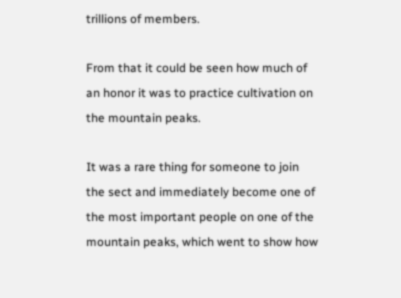trillions of members.

From that it could be seen how much of an honor it was to practice cultivation on the mountain peaks.

It was a rare thing for someone to join the sect and immediately become one of the most important people on one of the mountain peaks, which went to show how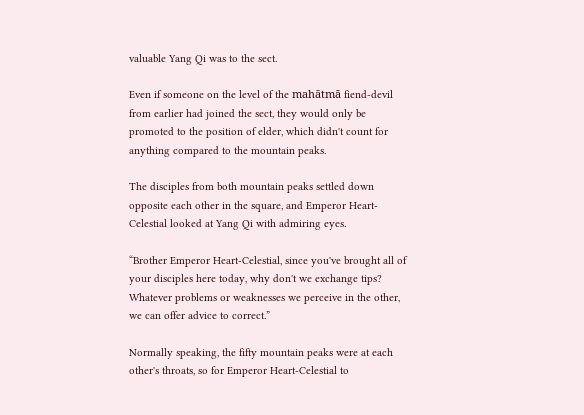valuable Yang Qi was to the sect.

Even if someone on the level of the mahātmā fiend-devil from earlier had joined the sect, they would only be promoted to the position of elder, which didn't count for anything compared to the mountain peaks.

The disciples from both mountain peaks settled down opposite each other in the square, and Emperor Heart-Celestial looked at Yang Qi with admiring eyes.

“Brother Emperor Heart-Celestial, since you've brought all of your disciples here today, why don't we exchange tips? Whatever problems or weaknesses we perceive in the other, we can offer advice to correct.”

Normally speaking, the fifty mountain peaks were at each other's throats, so for Emperor Heart-Celestial to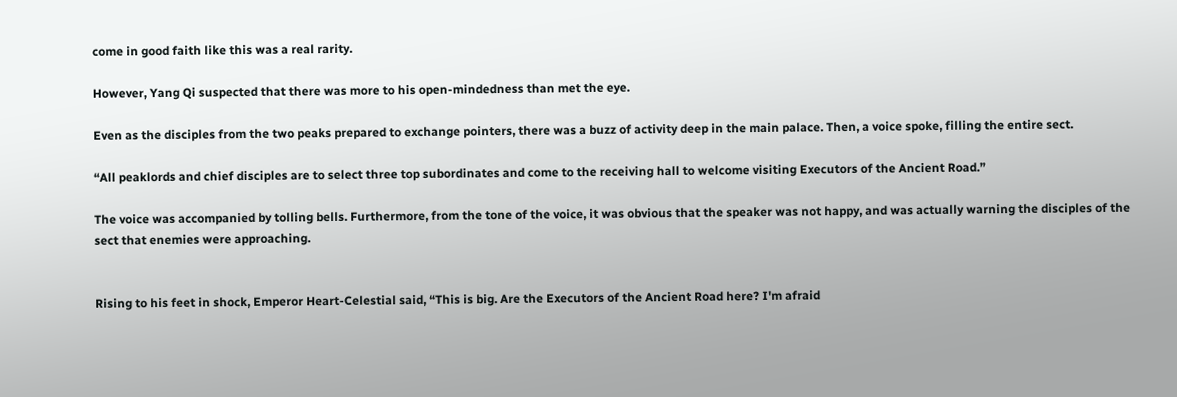come in good faith like this was a real rarity.

However, Yang Qi suspected that there was more to his open-mindedness than met the eye.

Even as the disciples from the two peaks prepared to exchange pointers, there was a buzz of activity deep in the main palace. Then, a voice spoke, filling the entire sect.

“All peaklords and chief disciples are to select three top subordinates and come to the receiving hall to welcome visiting Executors of the Ancient Road.”

The voice was accompanied by tolling bells. Furthermore, from the tone of the voice, it was obvious that the speaker was not happy, and was actually warning the disciples of the sect that enemies were approaching.


Rising to his feet in shock, Emperor Heart-Celestial said, “This is big. Are the Executors of the Ancient Road here? I'm afraid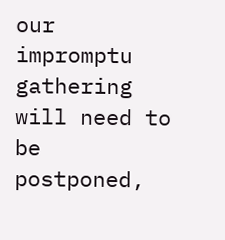our impromptu gathering will need to be postponed,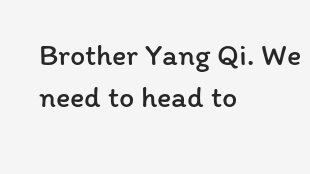Brother Yang Qi. We need to head to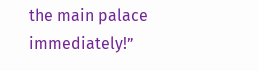the main palace immediately!”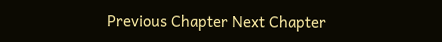Previous Chapter Next Chapter